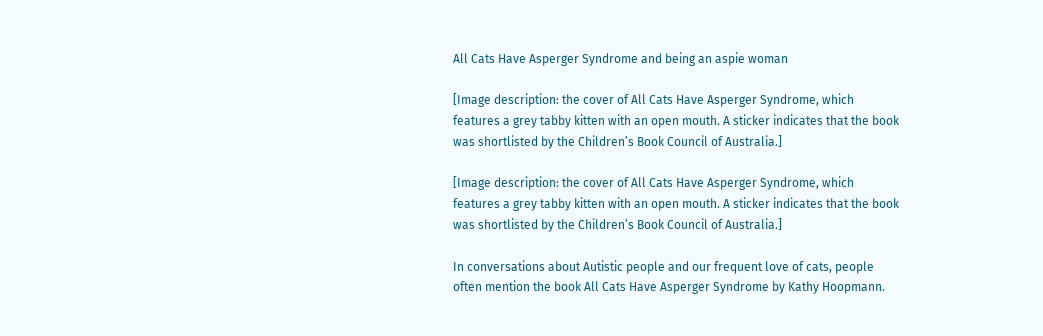All Cats Have Asperger Syndrome and being an aspie woman

[Image description: the cover of All Cats Have Asperger Syndrome, which features a grey tabby kitten with an open mouth. A sticker indicates that the book was shortlisted by the Children’s Book Council of Australia.]

[Image description: the cover of All Cats Have Asperger Syndrome, which features a grey tabby kitten with an open mouth. A sticker indicates that the book was shortlisted by the Children’s Book Council of Australia.]

In conversations about Autistic people and our frequent love of cats, people often mention the book All Cats Have Asperger Syndrome by Kathy Hoopmann.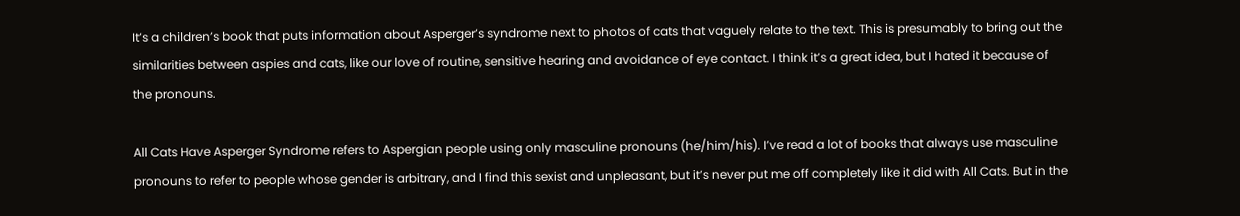It’s a children’s book that puts information about Asperger’s syndrome next to photos of cats that vaguely relate to the text. This is presumably to bring out the similarities between aspies and cats, like our love of routine, sensitive hearing and avoidance of eye contact. I think it’s a great idea, but I hated it because of the pronouns.

All Cats Have Asperger Syndrome refers to Aspergian people using only masculine pronouns (he/him/his). I’ve read a lot of books that always use masculine pronouns to refer to people whose gender is arbitrary, and I find this sexist and unpleasant, but it’s never put me off completely like it did with All Cats. But in the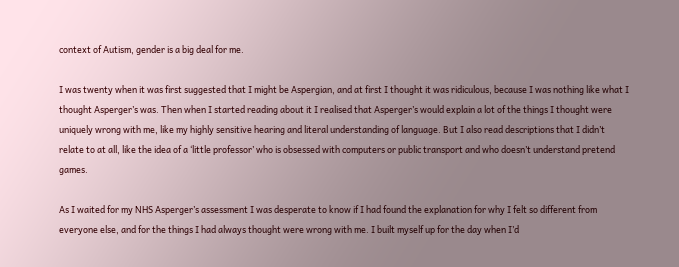context of Autism, gender is a big deal for me.

I was twenty when it was first suggested that I might be Aspergian, and at first I thought it was ridiculous, because I was nothing like what I thought Asperger’s was. Then when I started reading about it I realised that Asperger’s would explain a lot of the things I thought were uniquely wrong with me, like my highly sensitive hearing and literal understanding of language. But I also read descriptions that I didn’t relate to at all, like the idea of a ‘little professor’ who is obsessed with computers or public transport and who doesn’t understand pretend games.

As I waited for my NHS Asperger’s assessment I was desperate to know if I had found the explanation for why I felt so different from everyone else, and for the things I had always thought were wrong with me. I built myself up for the day when I’d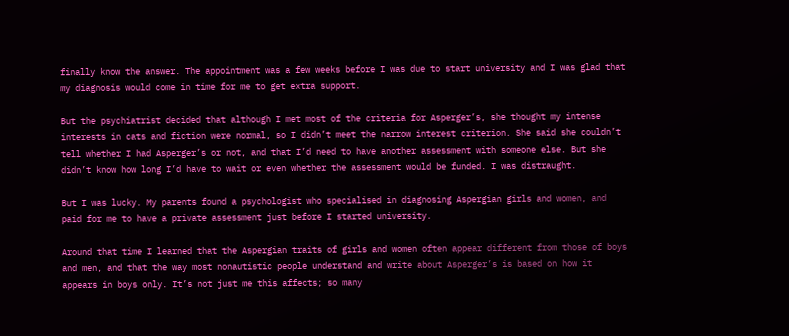finally know the answer. The appointment was a few weeks before I was due to start university and I was glad that my diagnosis would come in time for me to get extra support.

But the psychiatrist decided that although I met most of the criteria for Asperger’s, she thought my intense interests in cats and fiction were normal, so I didn’t meet the narrow interest criterion. She said she couldn’t tell whether I had Asperger’s or not, and that I’d need to have another assessment with someone else. But she didn’t know how long I’d have to wait or even whether the assessment would be funded. I was distraught.

But I was lucky. My parents found a psychologist who specialised in diagnosing Aspergian girls and women, and paid for me to have a private assessment just before I started university.

Around that time I learned that the Aspergian traits of girls and women often appear different from those of boys and men, and that the way most nonautistic people understand and write about Asperger’s is based on how it appears in boys only. It’s not just me this affects; so many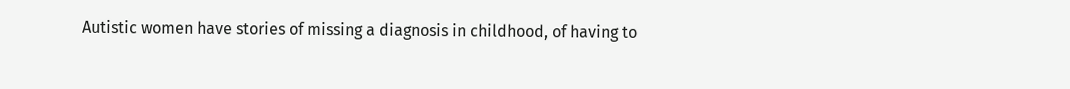Autistic women have stories of missing a diagnosis in childhood, of having to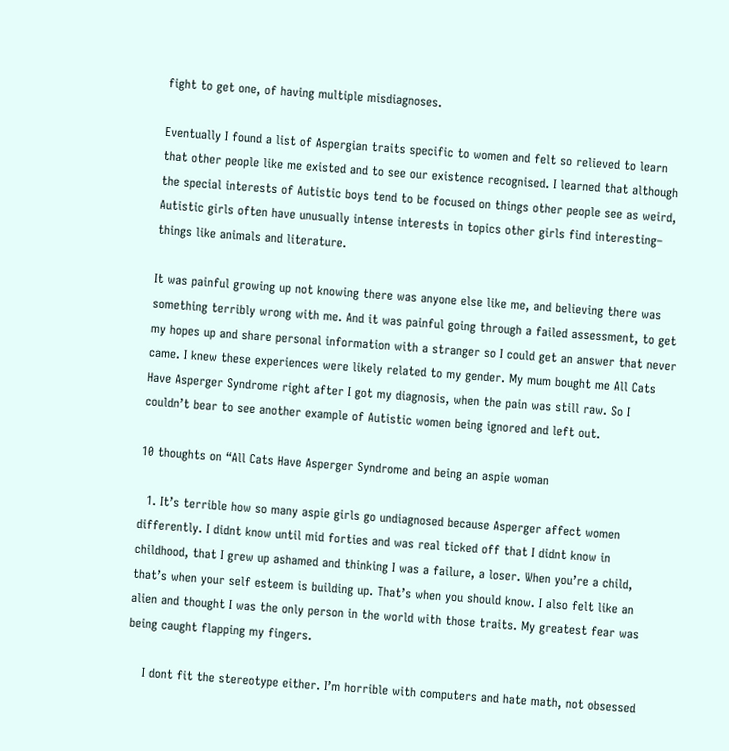fight to get one, of having multiple misdiagnoses.

Eventually I found a list of Aspergian traits specific to women and felt so relieved to learn that other people like me existed and to see our existence recognised. I learned that although the special interests of Autistic boys tend to be focused on things other people see as weird, Autistic girls often have unusually intense interests in topics other girls find interesting– things like animals and literature.

It was painful growing up not knowing there was anyone else like me, and believing there was something terribly wrong with me. And it was painful going through a failed assessment, to get my hopes up and share personal information with a stranger so I could get an answer that never came. I knew these experiences were likely related to my gender. My mum bought me All Cats Have Asperger Syndrome right after I got my diagnosis, when the pain was still raw. So I couldn’t bear to see another example of Autistic women being ignored and left out.

10 thoughts on “All Cats Have Asperger Syndrome and being an aspie woman

  1. It’s terrible how so many aspie girls go undiagnosed because Asperger affect women differently. I didnt know until mid forties and was real ticked off that I didnt know in childhood, that I grew up ashamed and thinking I was a failure, a loser. When you’re a child, that’s when your self esteem is building up. That’s when you should know. I also felt like an alien and thought I was the only person in the world with those traits. My greatest fear was being caught flapping my fingers.

    I dont fit the stereotype either. I’m horrible with computers and hate math, not obsessed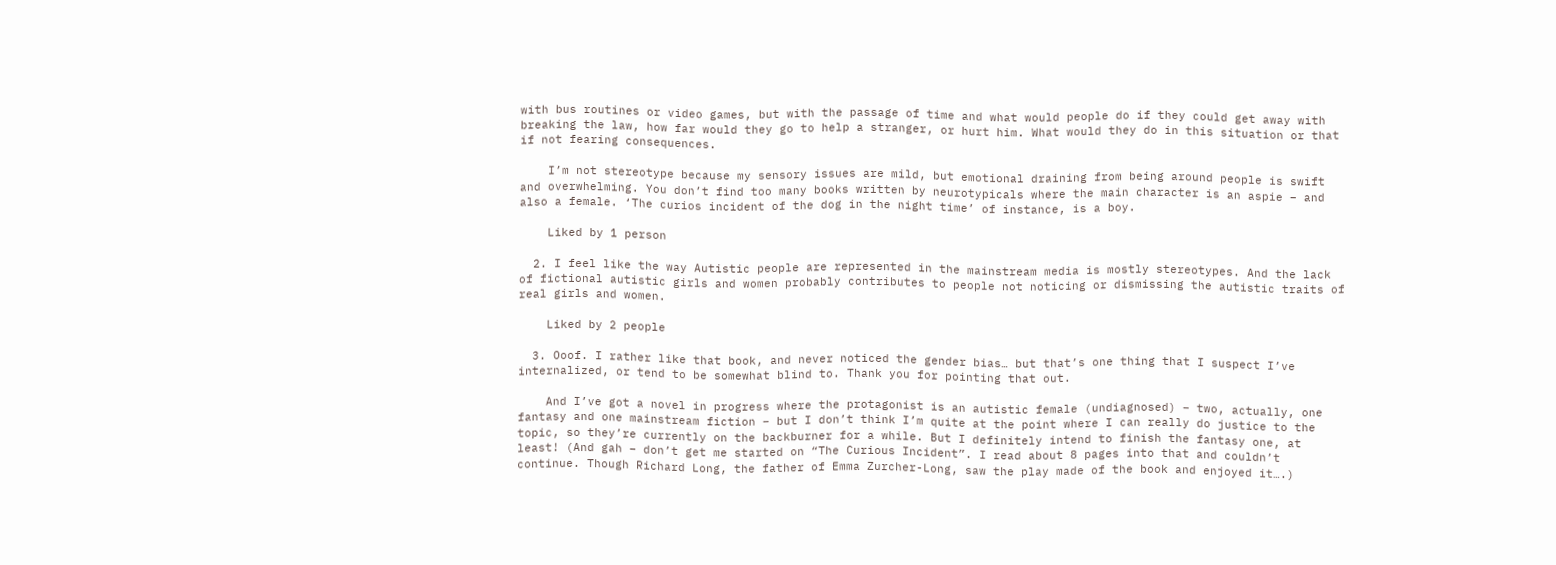with bus routines or video games, but with the passage of time and what would people do if they could get away with breaking the law, how far would they go to help a stranger, or hurt him. What would they do in this situation or that if not fearing consequences.

    I’m not stereotype because my sensory issues are mild, but emotional draining from being around people is swift and overwhelming. You don’t find too many books written by neurotypicals where the main character is an aspie – and also a female. ‘The curios incident of the dog in the night time’ of instance, is a boy.

    Liked by 1 person

  2. I feel like the way Autistic people are represented in the mainstream media is mostly stereotypes. And the lack of fictional autistic girls and women probably contributes to people not noticing or dismissing the autistic traits of real girls and women.

    Liked by 2 people

  3. Ooof. I rather like that book, and never noticed the gender bias… but that’s one thing that I suspect I’ve internalized, or tend to be somewhat blind to. Thank you for pointing that out.

    And I’ve got a novel in progress where the protagonist is an autistic female (undiagnosed) – two, actually, one fantasy and one mainstream fiction – but I don’t think I’m quite at the point where I can really do justice to the topic, so they’re currently on the backburner for a while. But I definitely intend to finish the fantasy one, at least! (And gah – don’t get me started on “The Curious Incident”. I read about 8 pages into that and couldn’t continue. Though Richard Long, the father of Emma Zurcher-Long, saw the play made of the book and enjoyed it….)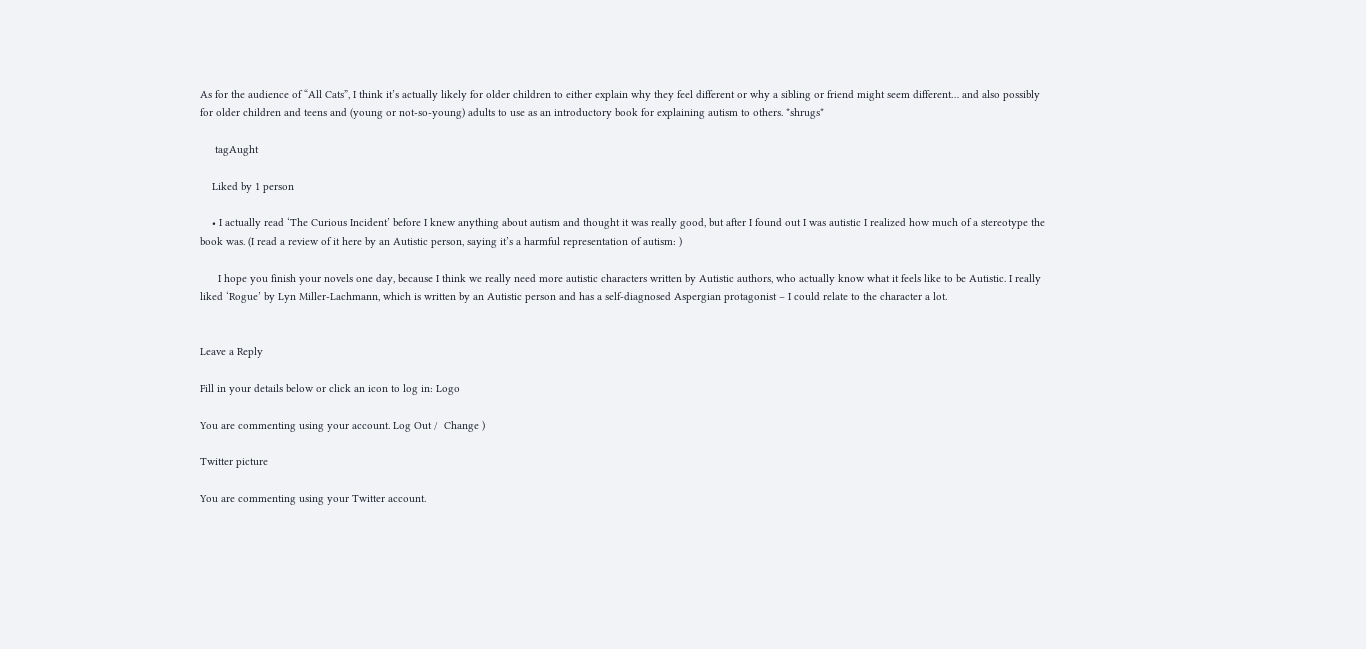As for the audience of “All Cats”, I think it’s actually likely for older children to either explain why they feel different or why a sibling or friend might seem different… and also possibly for older children and teens and (young or not-so-young) adults to use as an introductory book for explaining autism to others. *shrugs*

     tagAught

    Liked by 1 person

    • I actually read ‘The Curious Incident’ before I knew anything about autism and thought it was really good, but after I found out I was autistic I realized how much of a stereotype the book was. (I read a review of it here by an Autistic person, saying it’s a harmful representation of autism: )

      I hope you finish your novels one day, because I think we really need more autistic characters written by Autistic authors, who actually know what it feels like to be Autistic. I really liked ‘Rogue’ by Lyn Miller-Lachmann, which is written by an Autistic person and has a self-diagnosed Aspergian protagonist – I could relate to the character a lot.


Leave a Reply

Fill in your details below or click an icon to log in: Logo

You are commenting using your account. Log Out /  Change )

Twitter picture

You are commenting using your Twitter account.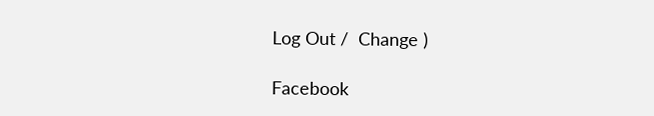Log Out /  Change )

Facebook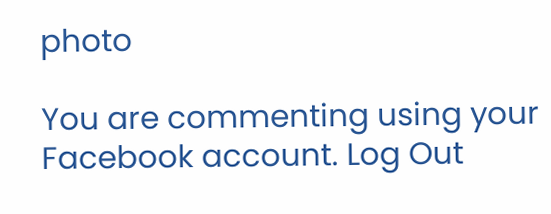photo

You are commenting using your Facebook account. Log Out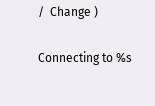/  Change )

Connecting to %s